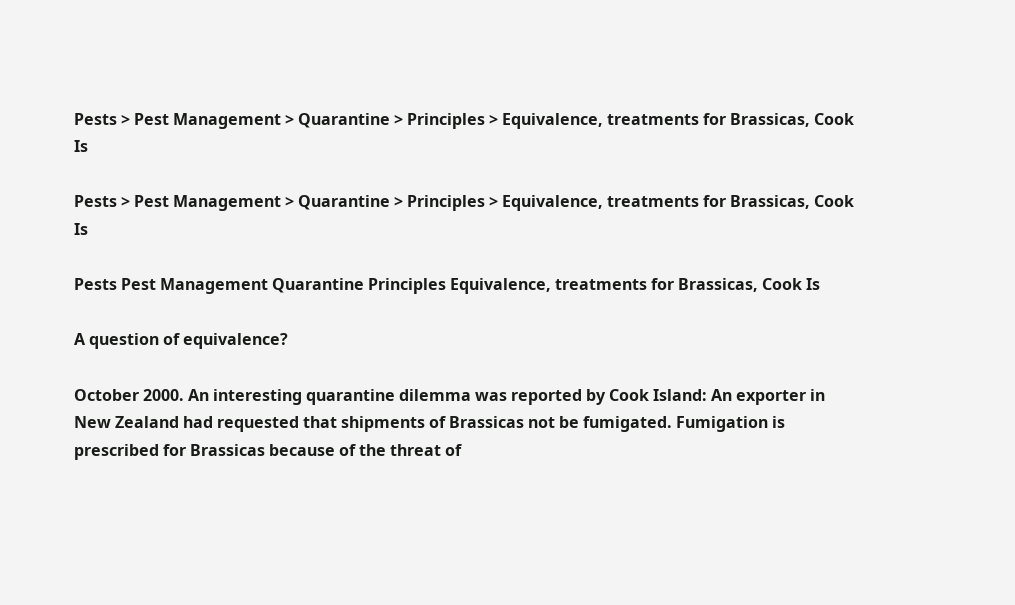Pests > Pest Management > Quarantine > Principles > Equivalence, treatments for Brassicas, Cook Is

Pests > Pest Management > Quarantine > Principles > Equivalence, treatments for Brassicas, Cook Is

Pests Pest Management Quarantine Principles Equivalence, treatments for Brassicas, Cook Is

A question of equivalence?

October 2000. An interesting quarantine dilemma was reported by Cook Island: An exporter in New Zealand had requested that shipments of Brassicas not be fumigated. Fumigation is prescribed for Brassicas because of the threat of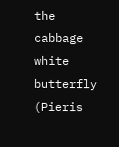the cabbage white butterfly (Pieris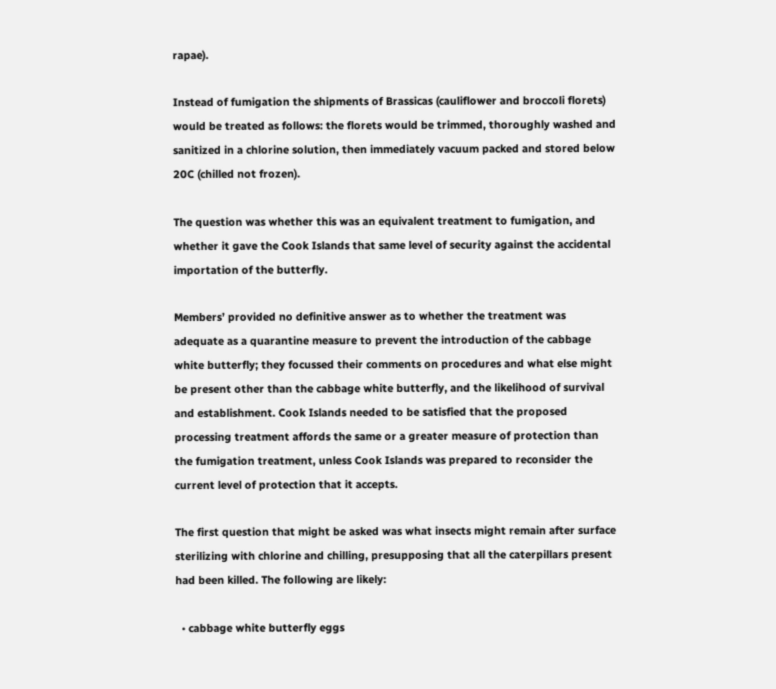rapae).

Instead of fumigation the shipments of Brassicas (cauliflower and broccoli florets) would be treated as follows: the florets would be trimmed, thoroughly washed and sanitized in a chlorine solution, then immediately vacuum packed and stored below 20C (chilled not frozen).

The question was whether this was an equivalent treatment to fumigation, and whether it gave the Cook Islands that same level of security against the accidental importation of the butterfly.

Members’ provided no definitive answer as to whether the treatment was adequate as a quarantine measure to prevent the introduction of the cabbage white butterfly; they focussed their comments on procedures and what else might be present other than the cabbage white butterfly, and the likelihood of survival and establishment. Cook Islands needed to be satisfied that the proposed processing treatment affords the same or a greater measure of protection than the fumigation treatment, unless Cook Islands was prepared to reconsider the current level of protection that it accepts.

The first question that might be asked was what insects might remain after surface sterilizing with chlorine and chilling, presupposing that all the caterpillars present had been killed. The following are likely:

  • cabbage white butterfly eggs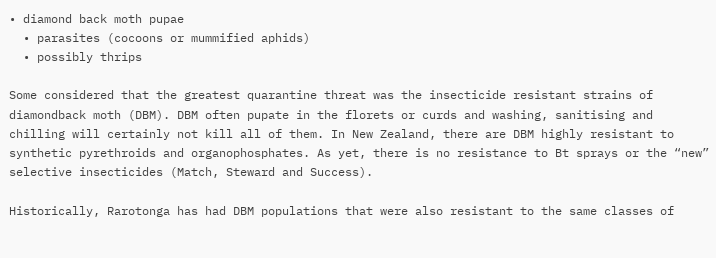• diamond back moth pupae
  • parasites (cocoons or mummified aphids)
  • possibly thrips

Some considered that the greatest quarantine threat was the insecticide resistant strains of diamondback moth (DBM). DBM often pupate in the florets or curds and washing, sanitising and chilling will certainly not kill all of them. In New Zealand, there are DBM highly resistant to synthetic pyrethroids and organophosphates. As yet, there is no resistance to Bt sprays or the “new” selective insecticides (Match, Steward and Success).

Historically, Rarotonga has had DBM populations that were also resistant to the same classes of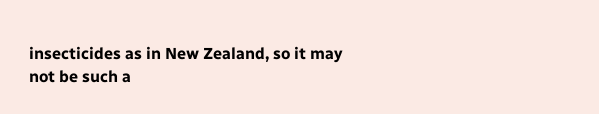insecticides as in New Zealand, so it may not be such a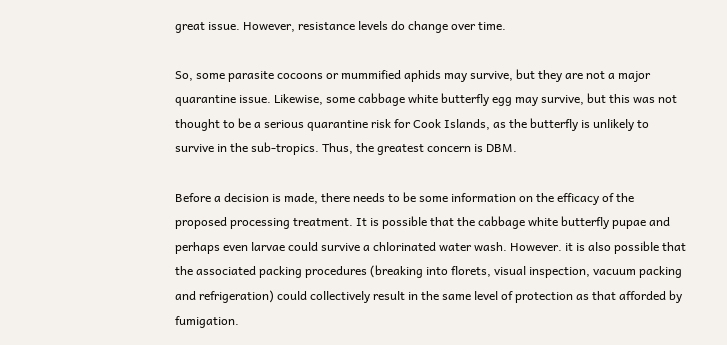great issue. However, resistance levels do change over time.

So, some parasite cocoons or mummified aphids may survive, but they are not a major quarantine issue. Likewise, some cabbage white butterfly egg may survive, but this was not thought to be a serious quarantine risk for Cook Islands, as the butterfly is unlikely to survive in the sub-tropics. Thus, the greatest concern is DBM.

Before a decision is made, there needs to be some information on the efficacy of the proposed processing treatment. It is possible that the cabbage white butterfly pupae and perhaps even larvae could survive a chlorinated water wash. However. it is also possible that the associated packing procedures (breaking into florets, visual inspection, vacuum packing and refrigeration) could collectively result in the same level of protection as that afforded by fumigation.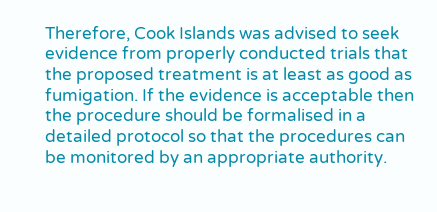Therefore, Cook Islands was advised to seek evidence from properly conducted trials that the proposed treatment is at least as good as fumigation. If the evidence is acceptable then the procedure should be formalised in a detailed protocol so that the procedures can be monitored by an appropriate authority.